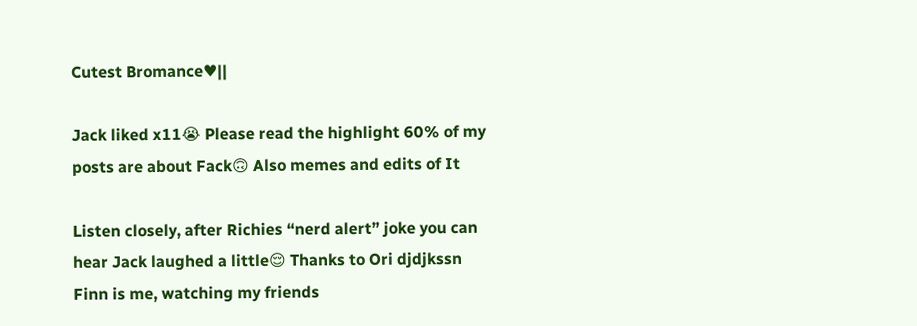Cutest Bromance♥||

Jack liked x11😭 Please read the highlight 60% of my posts are about Fack🙃 Also memes and edits of It

Listen closely, after Richies “nerd alert” joke you can hear Jack laughed a little😌 Thanks to Ori djdjkssn
Finn is me, watching my friends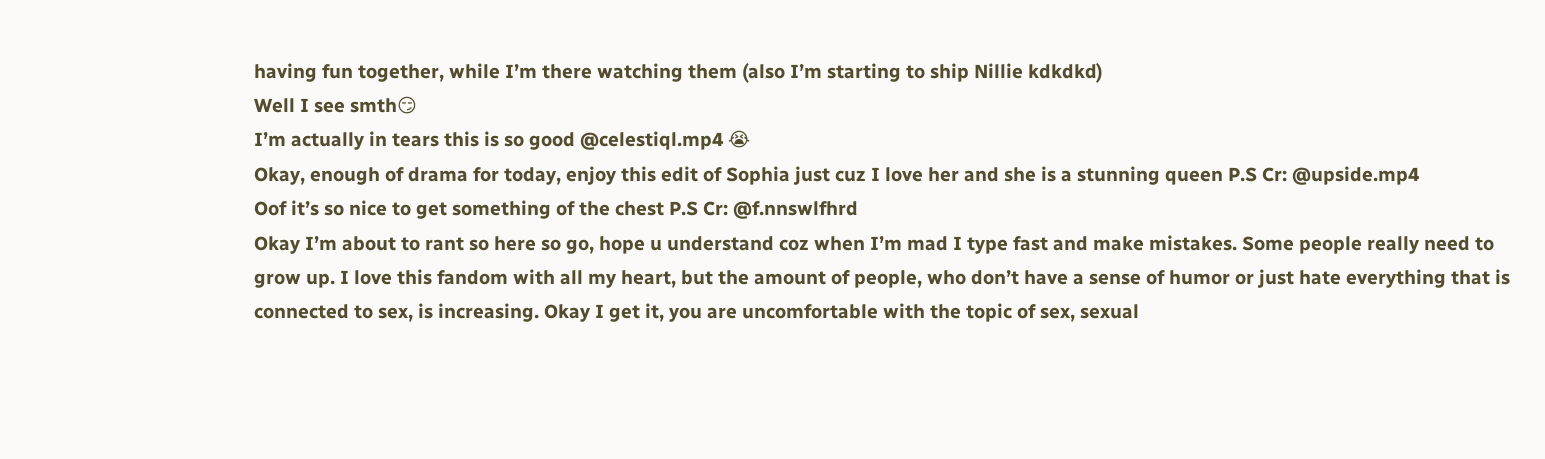having fun together, while I’m there watching them (also I’m starting to ship Nillie kdkdkd)
Well I see smth😏
I’m actually in tears this is so good @celestiql.mp4 😭
Okay, enough of drama for today, enjoy this edit of Sophia just cuz I love her and she is a stunning queen P.S Cr: @upside.mp4
Oof it’s so nice to get something of the chest P.S Cr: @f.nnswlfhrd
Okay I’m about to rant so here so go, hope u understand coz when I’m mad I type fast and make mistakes. Some people really need to grow up. I love this fandom with all my heart, but the amount of people, who don’t have a sense of humor or just hate everything that is connected to sex, is increasing. Okay I get it, you are uncomfortable with the topic of sex, sexual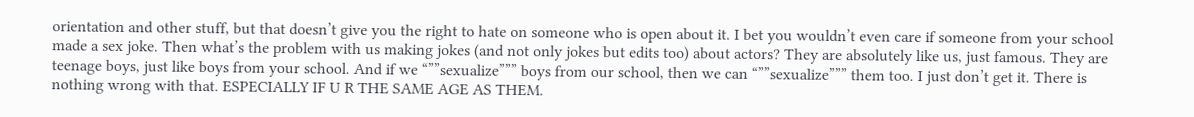orientation and other stuff, but that doesn’t give you the right to hate on someone who is open about it. I bet you wouldn’t even care if someone from your school made a sex joke. Then what’s the problem with us making jokes (and not only jokes but edits too) about actors? They are absolutely like us, just famous. They are teenage boys, just like boys from your school. And if we “””sexualize””” boys from our school, then we can “””sexualize””” them too. I just don’t get it. There is nothing wrong with that. ESPECIALLY IF U R THE SAME AGE AS THEM.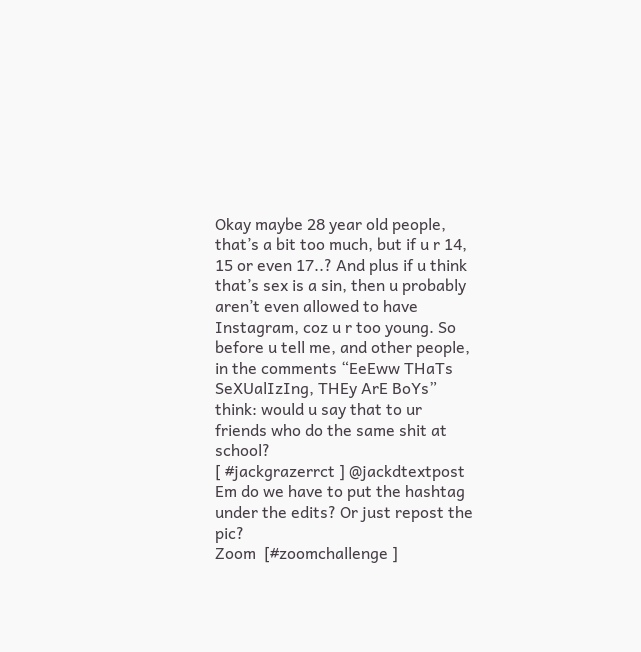Okay maybe 28 year old people, that’s a bit too much, but if u r 14, 15 or even 17..? And plus if u think that’s sex is a sin, then u probably aren’t even allowed to have Instagram, coz u r too young. So before u tell me, and other people, in the comments “EeEww THaTs SeXUalIzIng, THEy ArE BoYs” think: would u say that to ur friends who do the same shit at school?
[ #jackgrazerrct ] @jackdtextpost Em do we have to put the hashtag under the edits? Or just repost the pic?
Zoom  [#zoomchallenge ]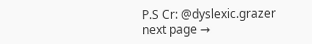P.S Cr: @dyslexic.grazer
next page →